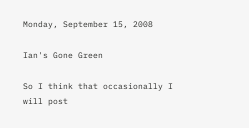Monday, September 15, 2008

Ian's Gone Green

So I think that occasionally I will post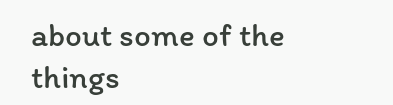about some of the things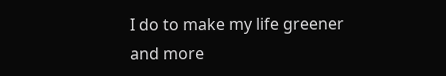I do to make my life greener and more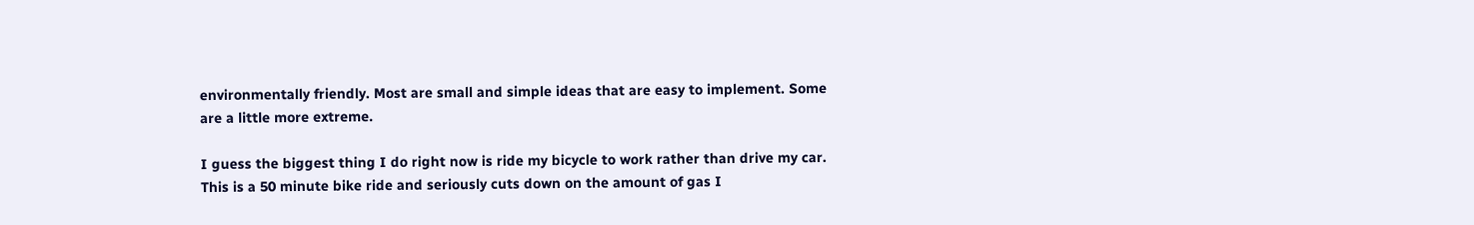environmentally friendly. Most are small and simple ideas that are easy to implement. Some are a little more extreme.

I guess the biggest thing I do right now is ride my bicycle to work rather than drive my car. This is a 50 minute bike ride and seriously cuts down on the amount of gas I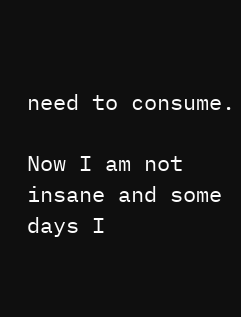need to consume.

Now I am not insane and some days I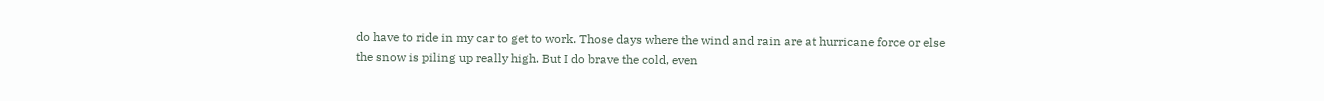do have to ride in my car to get to work. Those days where the wind and rain are at hurricane force or else the snow is piling up really high. But I do brave the cold, even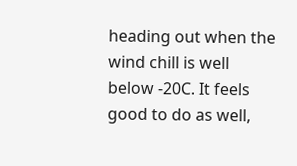heading out when the wind chill is well below -20C. It feels good to do as well,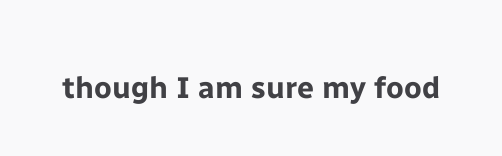though I am sure my food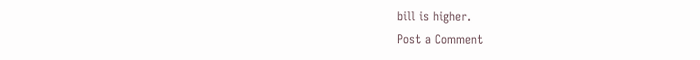bill is higher.
Post a Comment